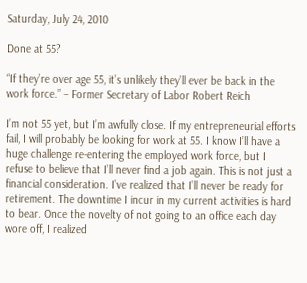Saturday, July 24, 2010

Done at 55?

“If they’re over age 55, it’s unlikely they’ll ever be back in the work force.” – Former Secretary of Labor Robert Reich

I’m not 55 yet, but I’m awfully close. If my entrepreneurial efforts fail, I will probably be looking for work at 55. I know I’ll have a huge challenge re-entering the employed work force, but I refuse to believe that I’ll never find a job again. This is not just a financial consideration. I’ve realized that I’ll never be ready for retirement. The downtime I incur in my current activities is hard to bear. Once the novelty of not going to an office each day wore off, I realized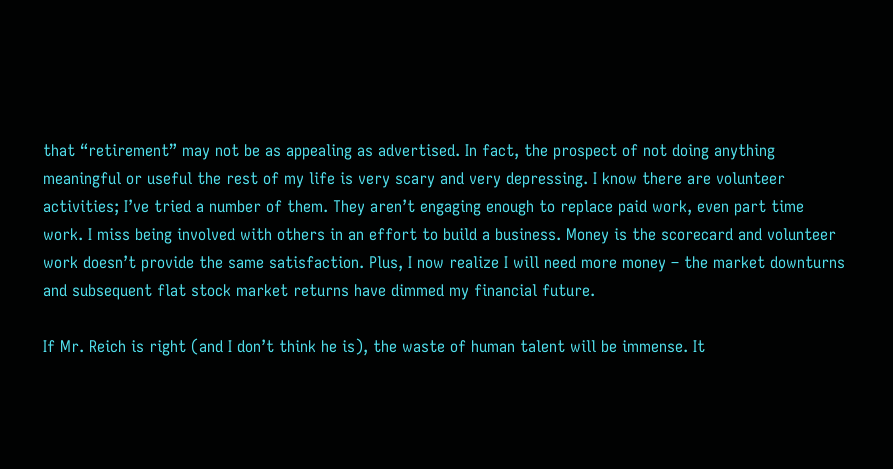that “retirement” may not be as appealing as advertised. In fact, the prospect of not doing anything meaningful or useful the rest of my life is very scary and very depressing. I know there are volunteer activities; I’ve tried a number of them. They aren’t engaging enough to replace paid work, even part time work. I miss being involved with others in an effort to build a business. Money is the scorecard and volunteer work doesn’t provide the same satisfaction. Plus, I now realize I will need more money – the market downturns and subsequent flat stock market returns have dimmed my financial future.

If Mr. Reich is right (and I don’t think he is), the waste of human talent will be immense. It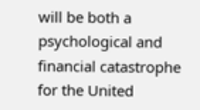will be both a psychological and financial catastrophe for the United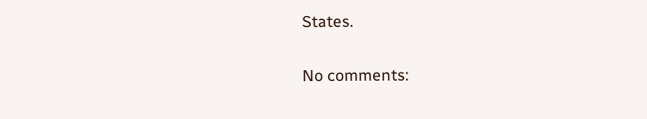States.

No comments: